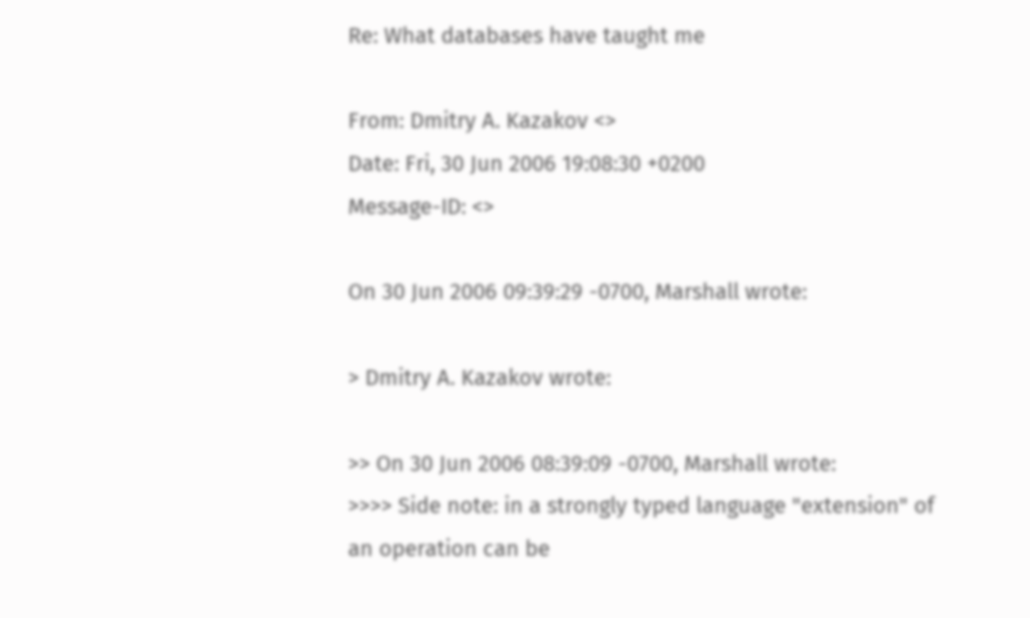Re: What databases have taught me

From: Dmitry A. Kazakov <>
Date: Fri, 30 Jun 2006 19:08:30 +0200
Message-ID: <>

On 30 Jun 2006 09:39:29 -0700, Marshall wrote:

> Dmitry A. Kazakov wrote:

>> On 30 Jun 2006 08:39:09 -0700, Marshall wrote:
>>>> Side note: in a strongly typed language "extension" of an operation can be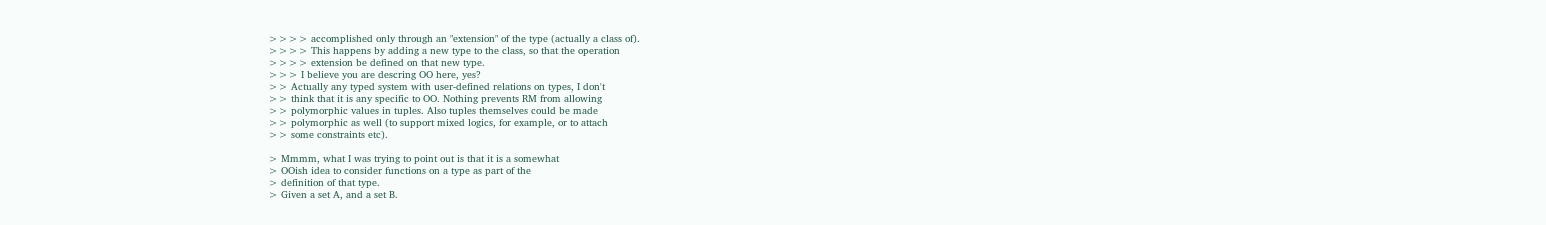>>>> accomplished only through an "extension" of the type (actually a class of).
>>>> This happens by adding a new type to the class, so that the operation
>>>> extension be defined on that new type.
>>> I believe you are descring OO here, yes?
>> Actually any typed system with user-defined relations on types, I don't
>> think that it is any specific to OO. Nothing prevents RM from allowing
>> polymorphic values in tuples. Also tuples themselves could be made
>> polymorphic as well (to support mixed logics, for example, or to attach
>> some constraints etc).

> Mmmm, what I was trying to point out is that it is a somewhat
> OOish idea to consider functions on a type as part of the
> definition of that type.
> Given a set A, and a set B.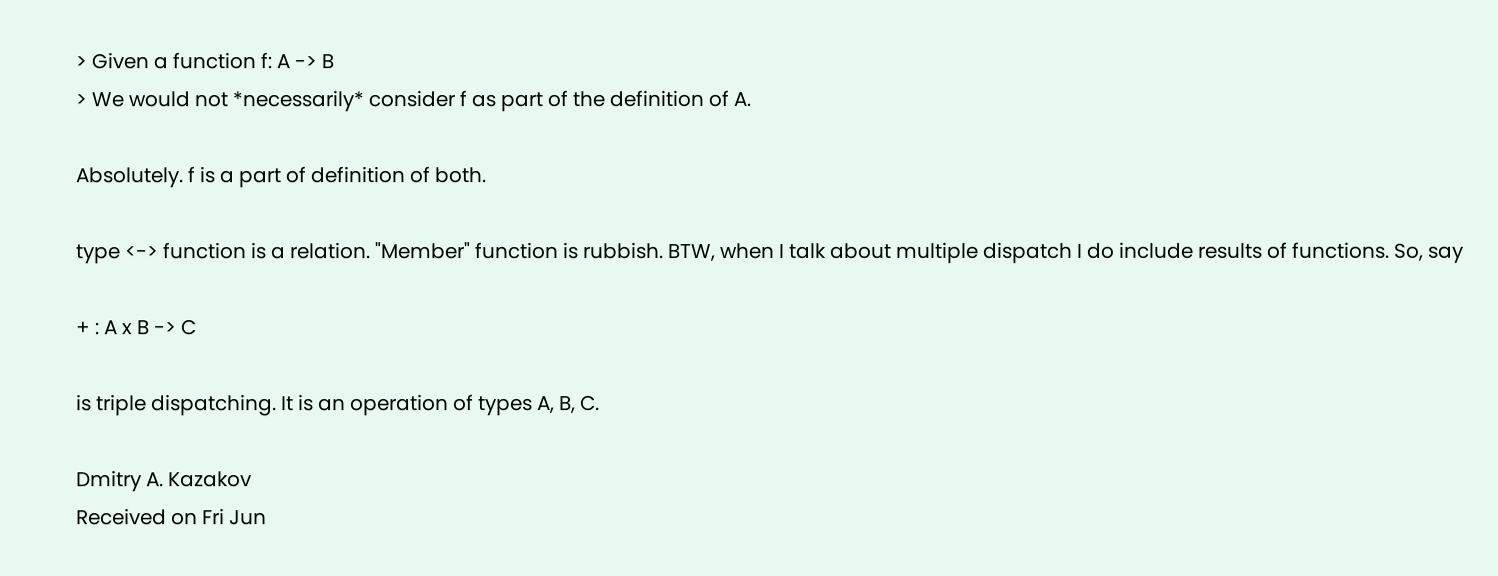> Given a function f: A -> B
> We would not *necessarily* consider f as part of the definition of A.

Absolutely. f is a part of definition of both.

type <-> function is a relation. "Member" function is rubbish. BTW, when I talk about multiple dispatch I do include results of functions. So, say

+ : A x B -> C

is triple dispatching. It is an operation of types A, B, C.

Dmitry A. Kazakov
Received on Fri Jun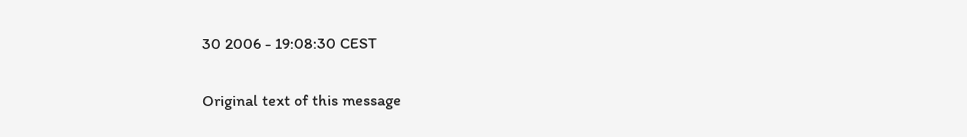30 2006 - 19:08:30 CEST

Original text of this message